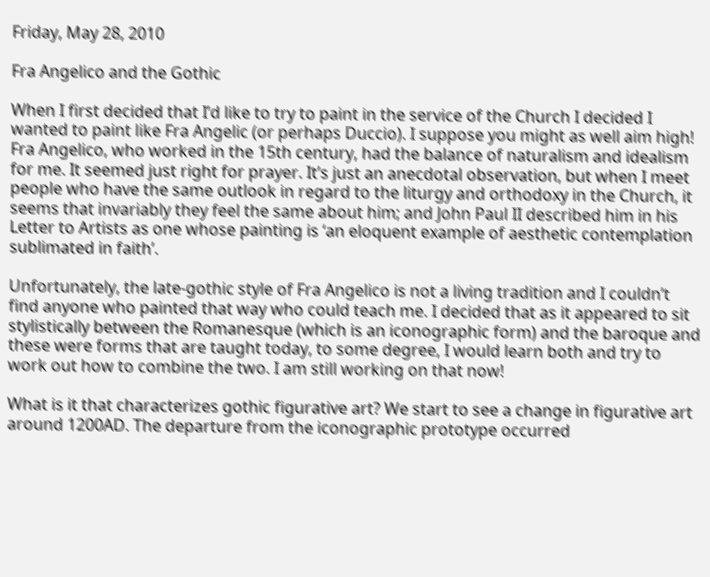Friday, May 28, 2010

Fra Angelico and the Gothic

When I first decided that I’d like to try to paint in the service of the Church I decided I wanted to paint like Fra Angelic (or perhaps Duccio). I suppose you might as well aim high! Fra Angelico, who worked in the 15th century, had the balance of naturalism and idealism for me. It seemed just right for prayer. It’s just an anecdotal observation, but when I meet people who have the same outlook in regard to the liturgy and orthodoxy in the Church, it seems that invariably they feel the same about him; and John Paul II described him in his Letter to Artists as one whose painting is ‘an eloquent example of aesthetic contemplation sublimated in faith’.

Unfortunately, the late-gothic style of Fra Angelico is not a living tradition and I couldn’t find anyone who painted that way who could teach me. I decided that as it appeared to sit stylistically between the Romanesque (which is an iconographic form) and the baroque and these were forms that are taught today, to some degree, I would learn both and try to work out how to combine the two. I am still working on that now!

What is it that characterizes gothic figurative art? We start to see a change in figurative art around 1200AD. The departure from the iconographic prototype occurred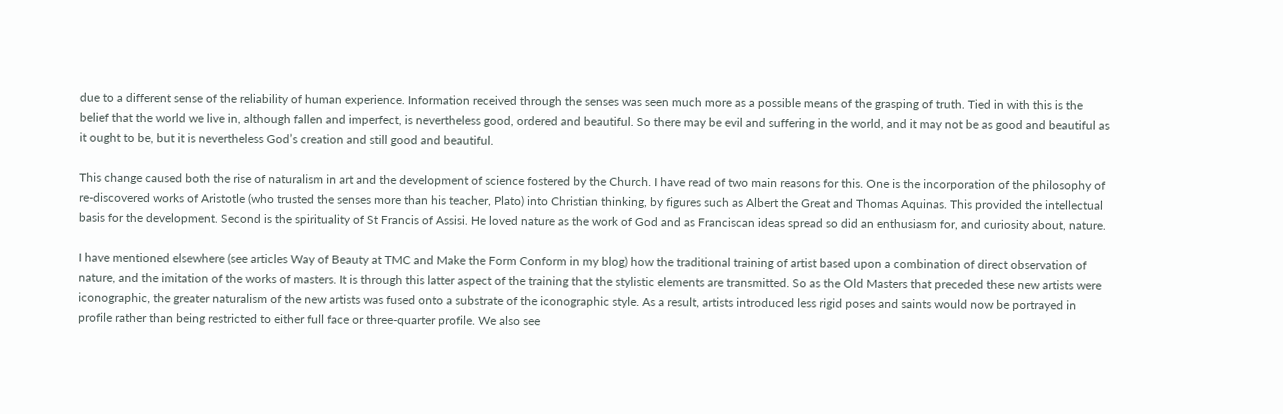due to a different sense of the reliability of human experience. Information received through the senses was seen much more as a possible means of the grasping of truth. Tied in with this is the belief that the world we live in, although fallen and imperfect, is nevertheless good, ordered and beautiful. So there may be evil and suffering in the world, and it may not be as good and beautiful as it ought to be, but it is nevertheless God’s creation and still good and beautiful.

This change caused both the rise of naturalism in art and the development of science fostered by the Church. I have read of two main reasons for this. One is the incorporation of the philosophy of re-discovered works of Aristotle (who trusted the senses more than his teacher, Plato) into Christian thinking, by figures such as Albert the Great and Thomas Aquinas. This provided the intellectual basis for the development. Second is the spirituality of St Francis of Assisi. He loved nature as the work of God and as Franciscan ideas spread so did an enthusiasm for, and curiosity about, nature.

I have mentioned elsewhere (see articles Way of Beauty at TMC and Make the Form Conform in my blog) how the traditional training of artist based upon a combination of direct observation of nature, and the imitation of the works of masters. It is through this latter aspect of the training that the stylistic elements are transmitted. So as the Old Masters that preceded these new artists were iconographic, the greater naturalism of the new artists was fused onto a substrate of the iconographic style. As a result, artists introduced less rigid poses and saints would now be portrayed in profile rather than being restricted to either full face or three-quarter profile. We also see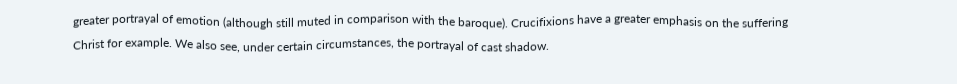greater portrayal of emotion (although still muted in comparison with the baroque). Crucifixions have a greater emphasis on the suffering Christ for example. We also see, under certain circumstances, the portrayal of cast shadow.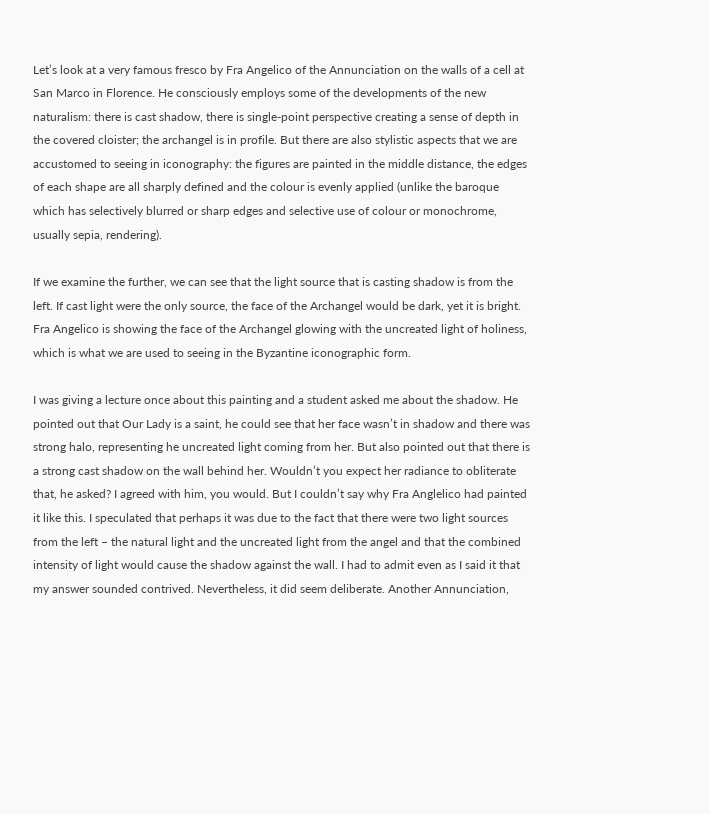Let’s look at a very famous fresco by Fra Angelico of the Annunciation on the walls of a cell at San Marco in Florence. He consciously employs some of the developments of the new naturalism: there is cast shadow, there is single-point perspective creating a sense of depth in the covered cloister; the archangel is in profile. But there are also stylistic aspects that we are accustomed to seeing in iconography: the figures are painted in the middle distance, the edges of each shape are all sharply defined and the colour is evenly applied (unlike the baroque which has selectively blurred or sharp edges and selective use of colour or monochrome, usually sepia, rendering).

If we examine the further, we can see that the light source that is casting shadow is from the left. If cast light were the only source, the face of the Archangel would be dark, yet it is bright. Fra Angelico is showing the face of the Archangel glowing with the uncreated light of holiness, which is what we are used to seeing in the Byzantine iconographic form.

I was giving a lecture once about this painting and a student asked me about the shadow. He pointed out that Our Lady is a saint, he could see that her face wasn’t in shadow and there was strong halo, representing he uncreated light coming from her. But also pointed out that there is a strong cast shadow on the wall behind her. Wouldn’t you expect her radiance to obliterate that, he asked? I agreed with him, you would. But I couldn’t say why Fra Anglelico had painted it like this. I speculated that perhaps it was due to the fact that there were two light sources from the left – the natural light and the uncreated light from the angel and that the combined intensity of light would cause the shadow against the wall. I had to admit even as I said it that my answer sounded contrived. Nevertheless, it did seem deliberate. Another Annunciation,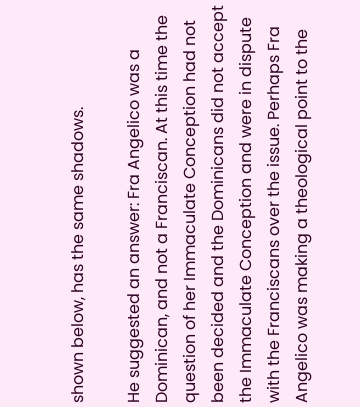shown below, has the same shadows.

He suggested an answer: Fra Angelico was a Dominican, and not a Franciscan. At this time the question of her Immaculate Conception had not been decided and the Dominicans did not accept the Immaculate Conception and were in dispute with the Franciscans over the issue. Perhaps Fra Angelico was making a theological point to the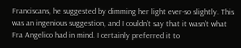Franciscans, he suggested by dimming her light ever-so slightly. This was an ingenious suggestion, and I couldn’t say that it wasn’t what Fra Angelico had in mind. I certainly preferred it to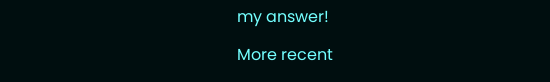my answer!

More recent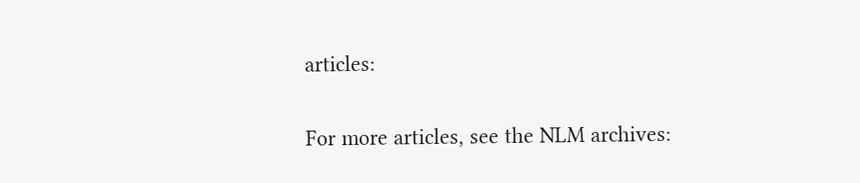articles:

For more articles, see the NLM archives: